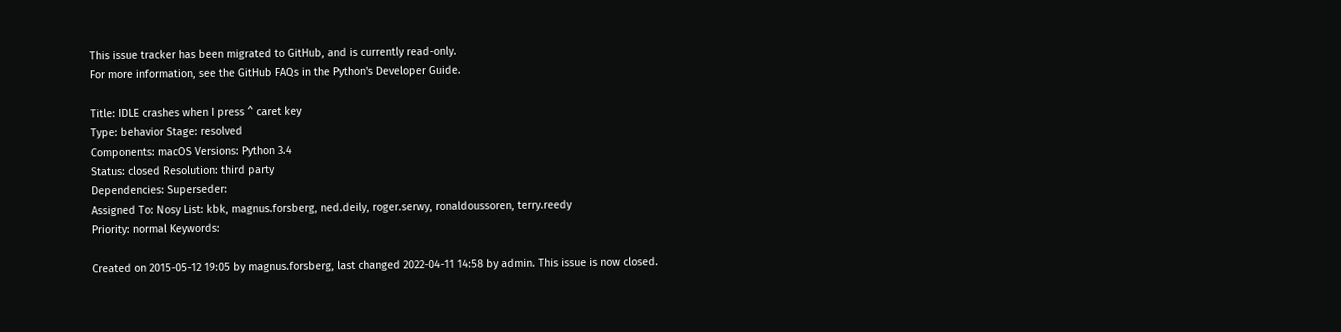This issue tracker has been migrated to GitHub, and is currently read-only.
For more information, see the GitHub FAQs in the Python's Developer Guide.

Title: IDLE crashes when I press ^ caret key
Type: behavior Stage: resolved
Components: macOS Versions: Python 3.4
Status: closed Resolution: third party
Dependencies: Superseder:
Assigned To: Nosy List: kbk, magnus.forsberg, ned.deily, roger.serwy, ronaldoussoren, terry.reedy
Priority: normal Keywords:

Created on 2015-05-12 19:05 by magnus.forsberg, last changed 2022-04-11 14:58 by admin. This issue is now closed.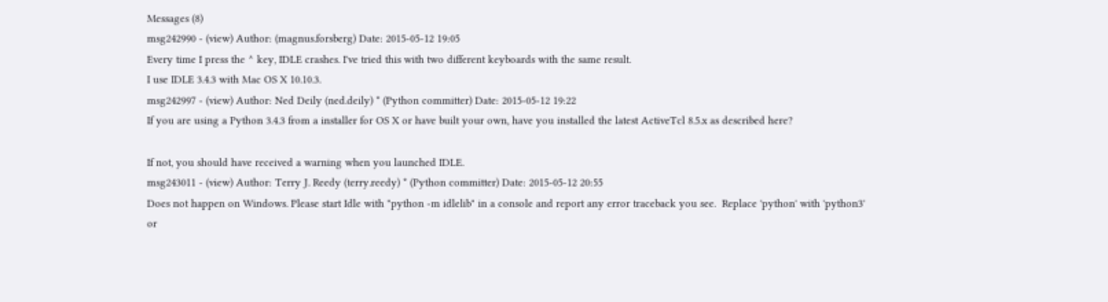Messages (8)
msg242990 - (view) Author: (magnus.forsberg) Date: 2015-05-12 19:05
Every time I press the ^ key, IDLE crashes. I've tried this with two different keyboards with the same result.
I use IDLE 3.4.3 with Mac OS X 10.10.3.
msg242997 - (view) Author: Ned Deily (ned.deily) * (Python committer) Date: 2015-05-12 19:22
If you are using a Python 3.4.3 from a installer for OS X or have built your own, have you installed the latest ActiveTcl 8.5.x as described here?

If not, you should have received a warning when you launched IDLE.
msg243011 - (view) Author: Terry J. Reedy (terry.reedy) * (Python committer) Date: 2015-05-12 20:55
Does not happen on Windows. Please start Idle with "python -m idlelib" in a console and report any error traceback you see.  Replace 'python' with 'python3' or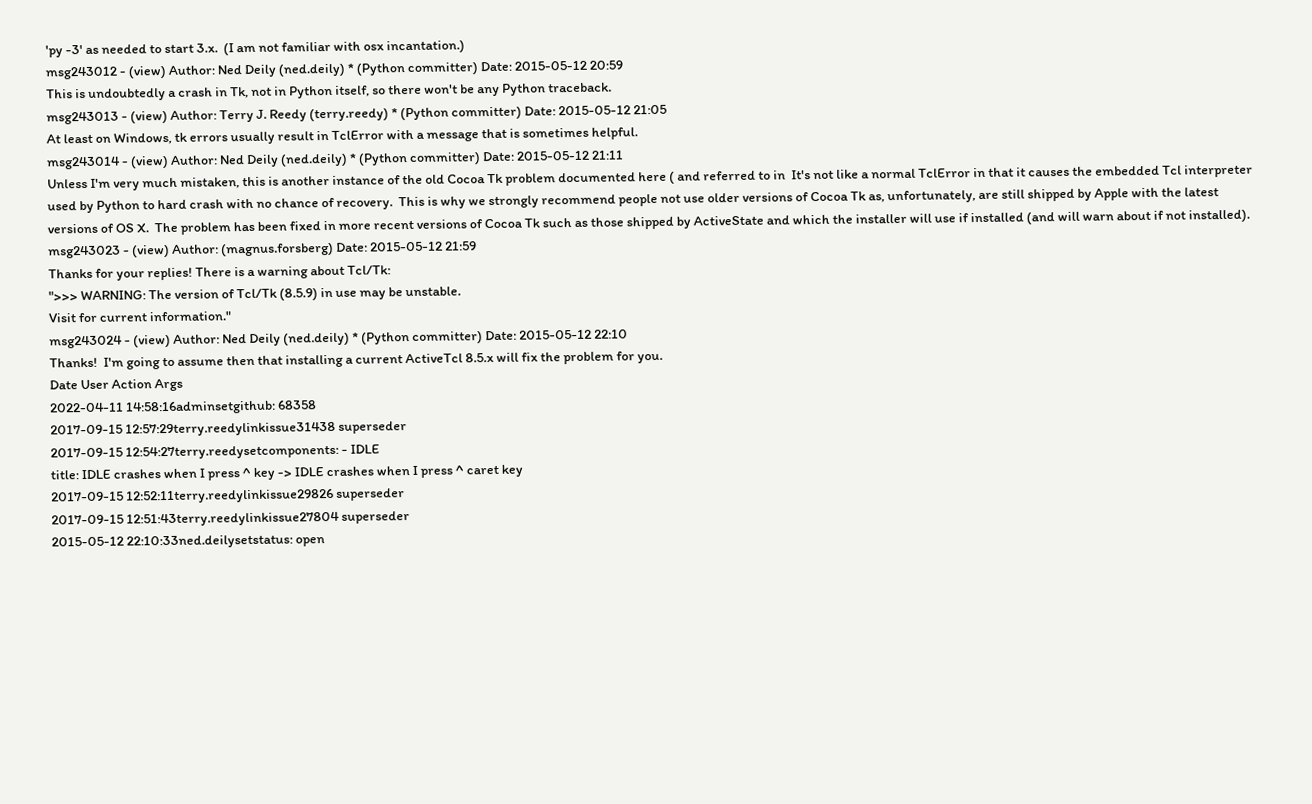'py -3' as needed to start 3.x.  (I am not familiar with osx incantation.)
msg243012 - (view) Author: Ned Deily (ned.deily) * (Python committer) Date: 2015-05-12 20:59
This is undoubtedly a crash in Tk, not in Python itself, so there won't be any Python traceback.
msg243013 - (view) Author: Terry J. Reedy (terry.reedy) * (Python committer) Date: 2015-05-12 21:05
At least on Windows, tk errors usually result in TclError with a message that is sometimes helpful.
msg243014 - (view) Author: Ned Deily (ned.deily) * (Python committer) Date: 2015-05-12 21:11
Unless I'm very much mistaken, this is another instance of the old Cocoa Tk problem documented here ( and referred to in  It's not like a normal TclError in that it causes the embedded Tcl interpreter used by Python to hard crash with no chance of recovery.  This is why we strongly recommend people not use older versions of Cocoa Tk as, unfortunately, are still shipped by Apple with the latest versions of OS X.  The problem has been fixed in more recent versions of Cocoa Tk such as those shipped by ActiveState and which the installer will use if installed (and will warn about if not installed).
msg243023 - (view) Author: (magnus.forsberg) Date: 2015-05-12 21:59
Thanks for your replies! There is a warning about Tcl/Tk:
">>> WARNING: The version of Tcl/Tk (8.5.9) in use may be unstable.
Visit for current information."
msg243024 - (view) Author: Ned Deily (ned.deily) * (Python committer) Date: 2015-05-12 22:10
Thanks!  I'm going to assume then that installing a current ActiveTcl 8.5.x will fix the problem for you.
Date User Action Args
2022-04-11 14:58:16adminsetgithub: 68358
2017-09-15 12:57:29terry.reedylinkissue31438 superseder
2017-09-15 12:54:27terry.reedysetcomponents: - IDLE
title: IDLE crashes when I press ^ key -> IDLE crashes when I press ^ caret key
2017-09-15 12:52:11terry.reedylinkissue29826 superseder
2017-09-15 12:51:43terry.reedylinkissue27804 superseder
2015-05-12 22:10:33ned.deilysetstatus: open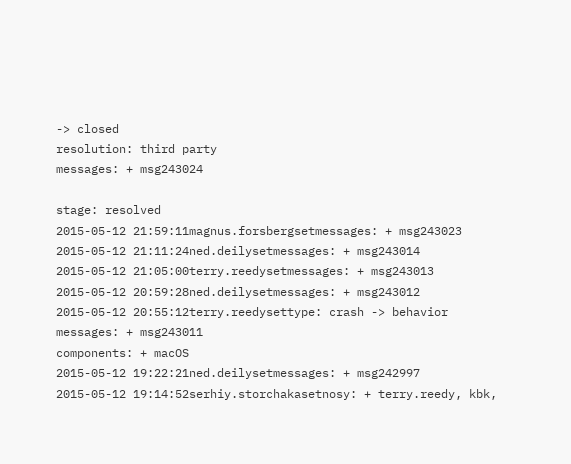-> closed
resolution: third party
messages: + msg243024

stage: resolved
2015-05-12 21:59:11magnus.forsbergsetmessages: + msg243023
2015-05-12 21:11:24ned.deilysetmessages: + msg243014
2015-05-12 21:05:00terry.reedysetmessages: + msg243013
2015-05-12 20:59:28ned.deilysetmessages: + msg243012
2015-05-12 20:55:12terry.reedysettype: crash -> behavior
messages: + msg243011
components: + macOS
2015-05-12 19:22:21ned.deilysetmessages: + msg242997
2015-05-12 19:14:52serhiy.storchakasetnosy: + terry.reedy, kbk,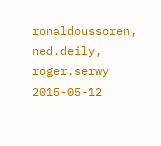ronaldoussoren, ned.deily, roger.serwy
2015-05-12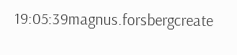19:05:39magnus.forsbergcreate